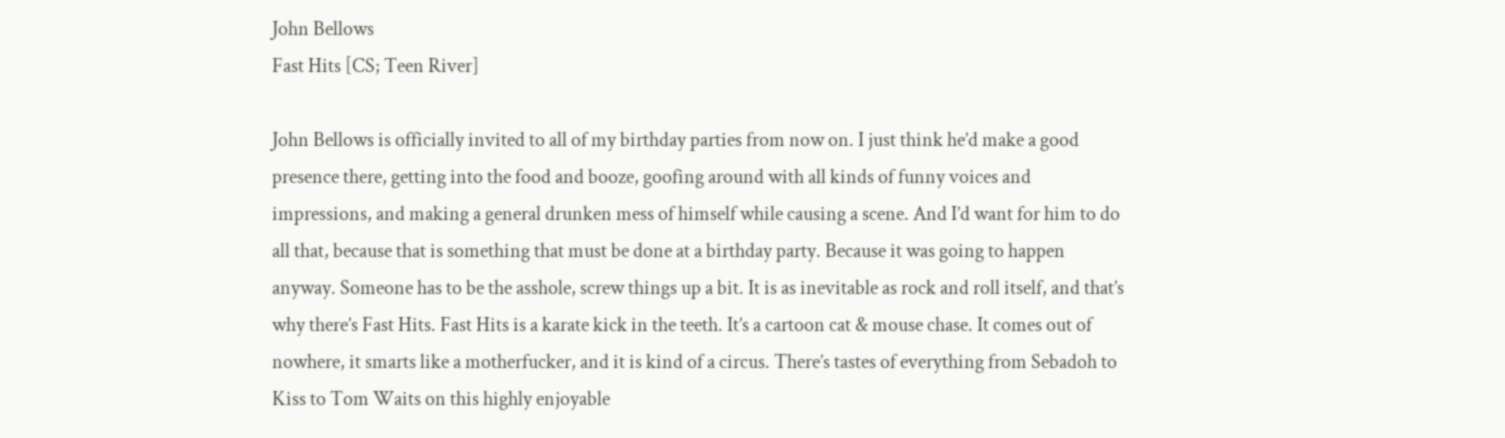John Bellows
Fast Hits [CS; Teen River]

John Bellows is officially invited to all of my birthday parties from now on. I just think he’d make a good presence there, getting into the food and booze, goofing around with all kinds of funny voices and impressions, and making a general drunken mess of himself while causing a scene. And I’d want for him to do all that, because that is something that must be done at a birthday party. Because it was going to happen anyway. Someone has to be the asshole, screw things up a bit. It is as inevitable as rock and roll itself, and that’s why there’s Fast Hits. Fast Hits is a karate kick in the teeth. It’s a cartoon cat & mouse chase. It comes out of nowhere, it smarts like a motherfucker, and it is kind of a circus. There’s tastes of everything from Sebadoh to Kiss to Tom Waits on this highly enjoyable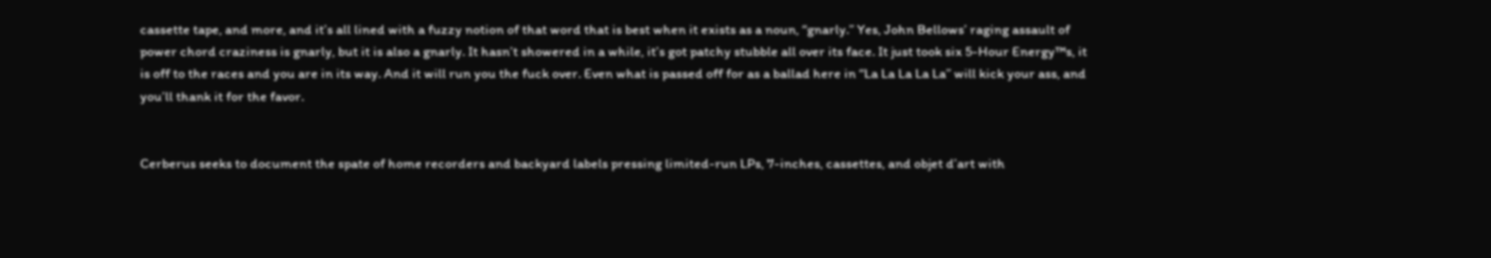cassette tape, and more, and it’s all lined with a fuzzy notion of that word that is best when it exists as a noun, “gnarly.” Yes, John Bellows’ raging assault of power chord craziness is gnarly, but it is also a gnarly. It hasn’t showered in a while, it’s got patchy stubble all over its face. It just took six 5-Hour Energy™s, it is off to the races and you are in its way. And it will run you the fuck over. Even what is passed off for as a ballad here in “La La La La La” will kick your ass, and you’ll thank it for the favor.


Cerberus seeks to document the spate of home recorders and backyard labels pressing limited-run LPs, 7-inches, cassettes, and objet d’art with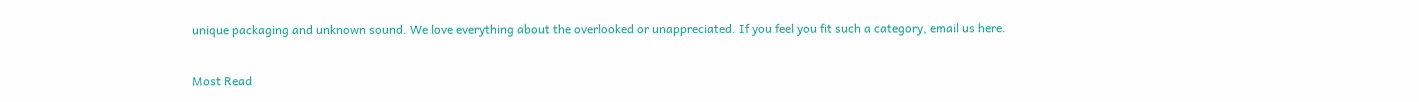unique packaging and unknown sound. We love everything about the overlooked or unappreciated. If you feel you fit such a category, email us here.

Most Read